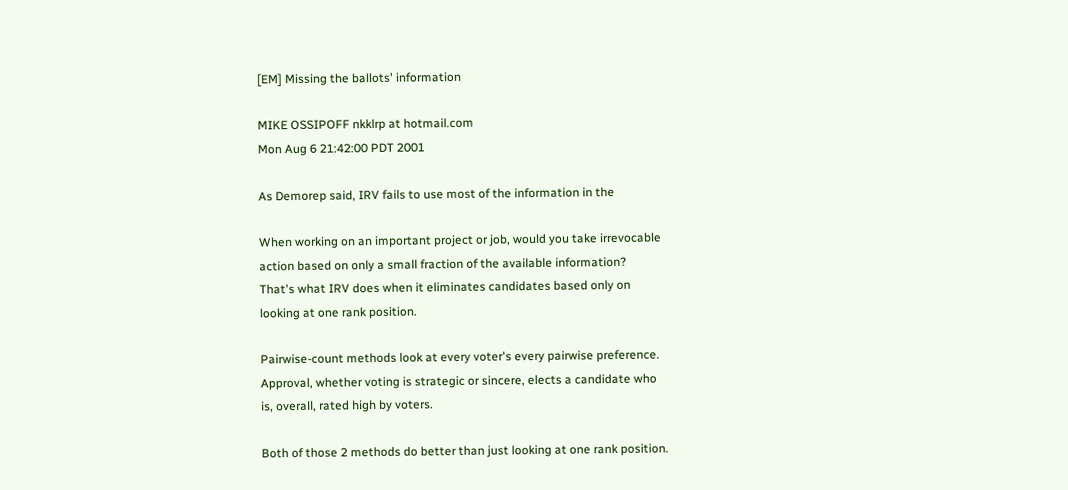[EM] Missing the ballots' information

MIKE OSSIPOFF nkklrp at hotmail.com
Mon Aug 6 21:42:00 PDT 2001

As Demorep said, IRV fails to use most of the information in the

When working on an important project or job, would you take irrevocable
action based on only a small fraction of the available information?
That's what IRV does when it eliminates candidates based only on
looking at one rank position.

Pairwise-count methods look at every voter's every pairwise preference.
Approval, whether voting is strategic or sincere, elects a candidate who
is, overall, rated high by voters.

Both of those 2 methods do better than just looking at one rank position.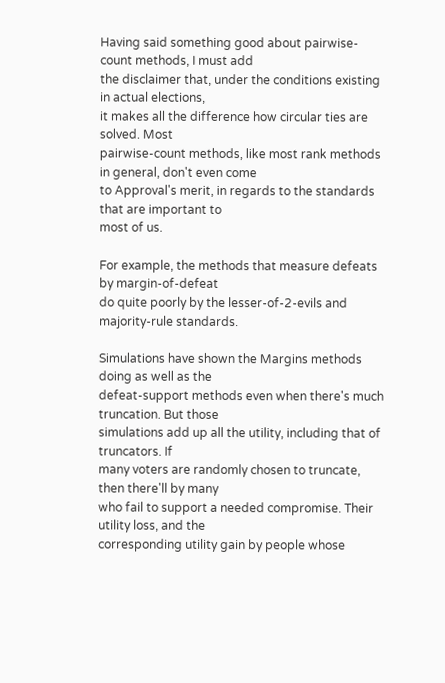Having said something good about pairwise-count methods, I must add
the disclaimer that, under the conditions existing in actual elections,
it makes all the difference how circular ties are solved. Most
pairwise-count methods, like most rank methods in general, don't even come
to Approval's merit, in regards to the standards that are important to
most of us.

For example, the methods that measure defeats by margin-of-defeat
do quite poorly by the lesser-of-2-evils and majority-rule standards.

Simulations have shown the Margins methods  doing as well as the
defeat-support methods even when there's much truncation. But those
simulations add up all the utility, including that of truncators. If
many voters are randomly chosen to truncate, then there'll by many
who fail to support a needed compromise. Their utility loss, and the
corresponding utility gain by people whose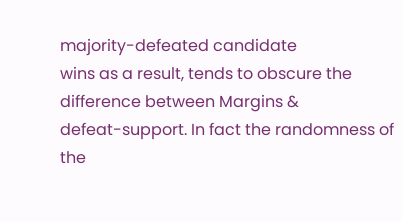majority-defeated candidate
wins as a result, tends to obscure the difference between Margins &
defeat-support. In fact the randomness of the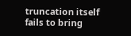truncation itself
fails to bring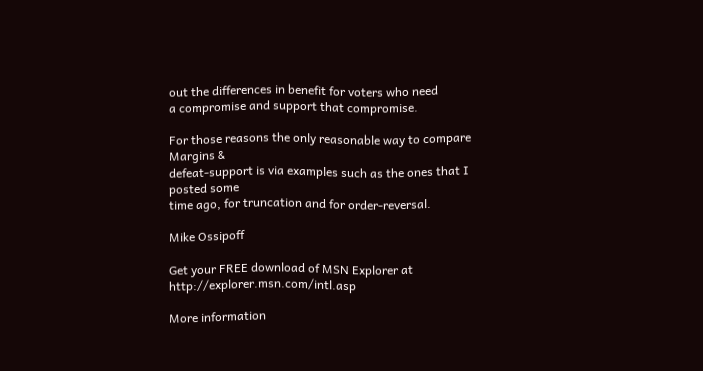out the differences in benefit for voters who need
a compromise and support that compromise.

For those reasons the only reasonable way to compare Margins &
defeat-support is via examples such as the ones that I posted some
time ago, for truncation and for order-reversal.

Mike Ossipoff

Get your FREE download of MSN Explorer at http://explorer.msn.com/intl.asp

More information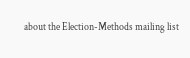about the Election-Methods mailing list